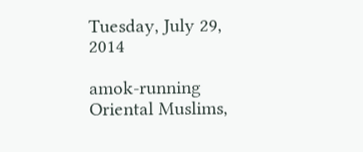Tuesday, July 29, 2014

amok-running Oriental Muslims,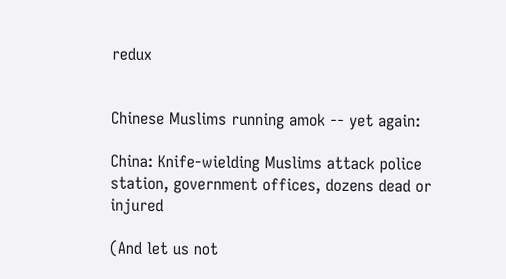redux


Chinese Muslims running amok -- yet again:

China: Knife-wielding Muslims attack police station, government offices, dozens dead or injured

(And let us not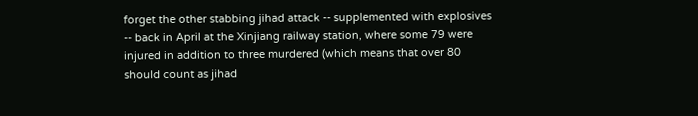forget the other stabbing jihad attack -- supplemented with explosives -- back in April at the Xinjiang railway station, where some 79 were injured in addition to three murdered (which means that over 80 should count as jihad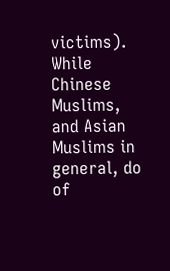victims).  While Chinese Muslims, and Asian Muslims in general, do of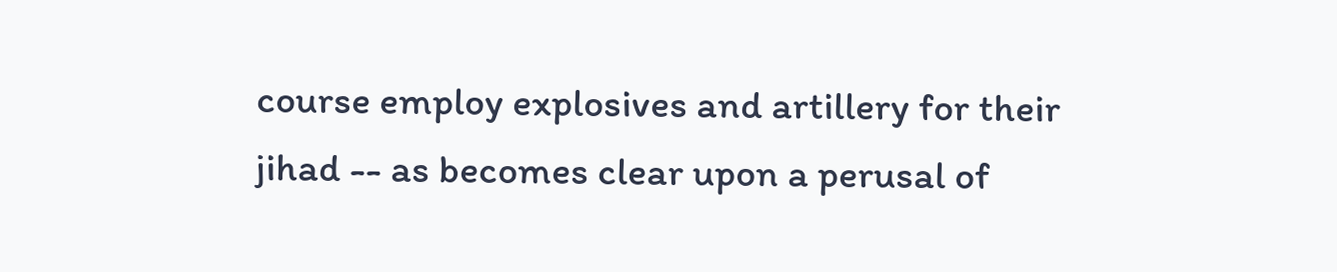course employ explosives and artillery for their jihad -- as becomes clear upon a perusal of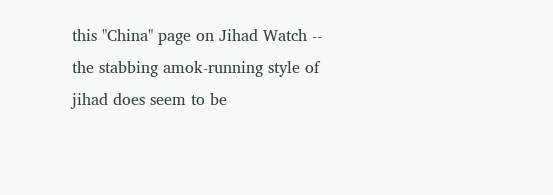this "China" page on Jihad Watch -- the stabbing amok-running style of jihad does seem to be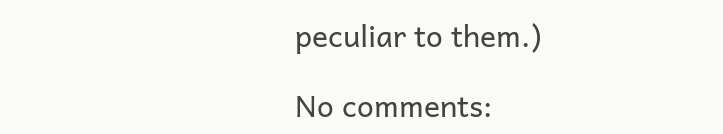peculiar to them.)

No comments: